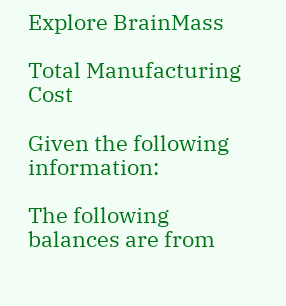Explore BrainMass

Total Manufacturing Cost

Given the following information:

The following balances are from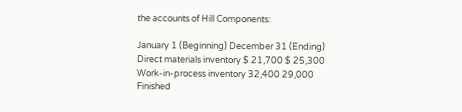the accounts of Hill Components:

January 1 (Beginning) December 31 (Ending)
Direct materials inventory $ 21,700 $ 25,300
Work-in-process inventory 32,400 29,000
Finished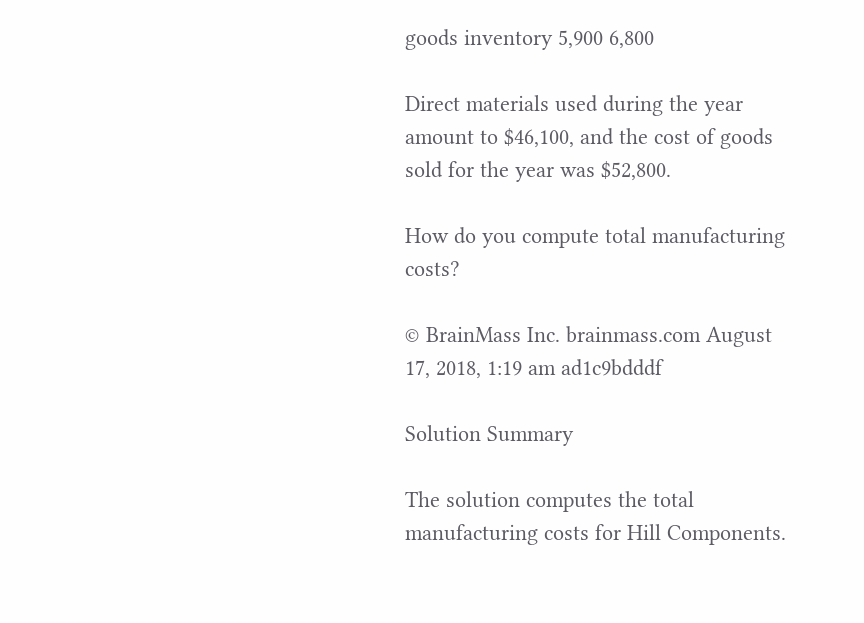goods inventory 5,900 6,800

Direct materials used during the year amount to $46,100, and the cost of goods sold for the year was $52,800.

How do you compute total manufacturing costs?

© BrainMass Inc. brainmass.com August 17, 2018, 1:19 am ad1c9bdddf

Solution Summary

The solution computes the total manufacturing costs for Hill Components.